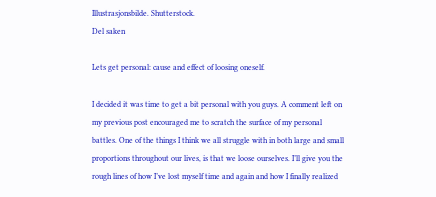Illustrasjonsbilde. Shutterstock.
Del saken

Lets get personal: cause and effect of loosing oneself.

I decided it was time to get a bit personal with you guys. A comment left on my previous post encouraged me to scratch the surface of my personal battles. One of the things I think we all struggle with in both large and small proportions throughout our lives, is that we loose ourselves. I’ll give you the rough lines of how I’ve lost myself time and again and how I finally realized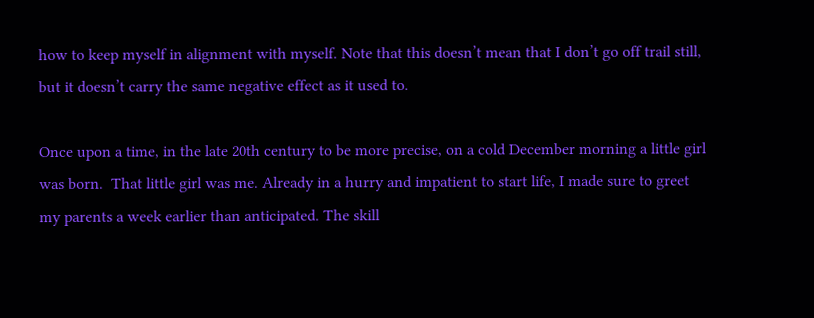how to keep myself in alignment with myself. Note that this doesn’t mean that I don’t go off trail still, but it doesn’t carry the same negative effect as it used to.

Once upon a time, in the late 20th century to be more precise, on a cold December morning a little girl was born.  That little girl was me. Already in a hurry and impatient to start life, I made sure to greet my parents a week earlier than anticipated. The skill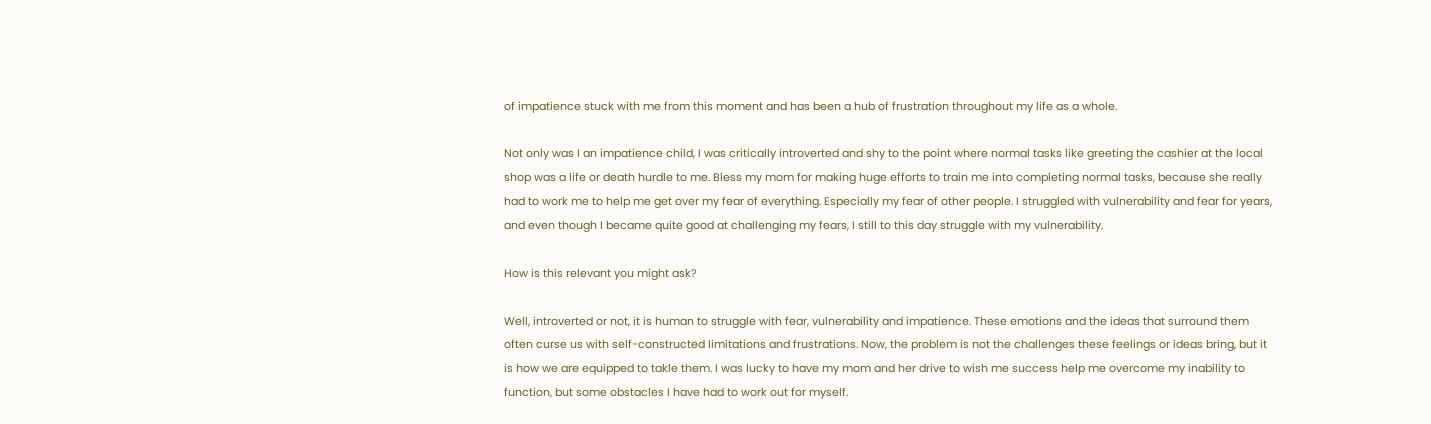of impatience stuck with me from this moment and has been a hub of frustration throughout my life as a whole.

Not only was I an impatience child, I was critically introverted and shy to the point where normal tasks like greeting the cashier at the local shop was a life or death hurdle to me. Bless my mom for making huge efforts to train me into completing normal tasks, because she really had to work me to help me get over my fear of everything. Especially my fear of other people. I struggled with vulnerability and fear for years, and even though I became quite good at challenging my fears, I still to this day struggle with my vulnerability.

How is this relevant you might ask?

Well, introverted or not, it is human to struggle with fear, vulnerability and impatience. These emotions and the ideas that surround them often curse us with self-constructed limitations and frustrations. Now, the problem is not the challenges these feelings or ideas bring, but it is how we are equipped to takle them. I was lucky to have my mom and her drive to wish me success help me overcome my inability to function, but some obstacles I have had to work out for myself.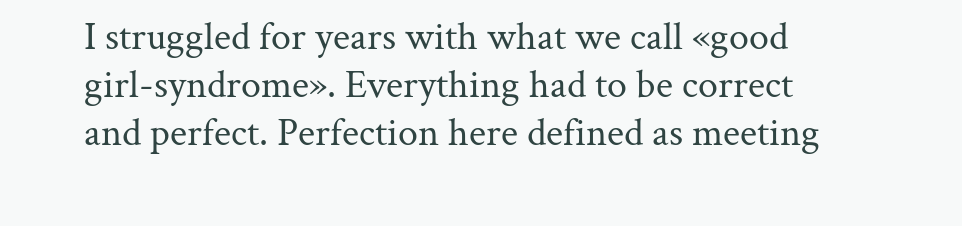I struggled for years with what we call «good girl-syndrome». Everything had to be correct and perfect. Perfection here defined as meeting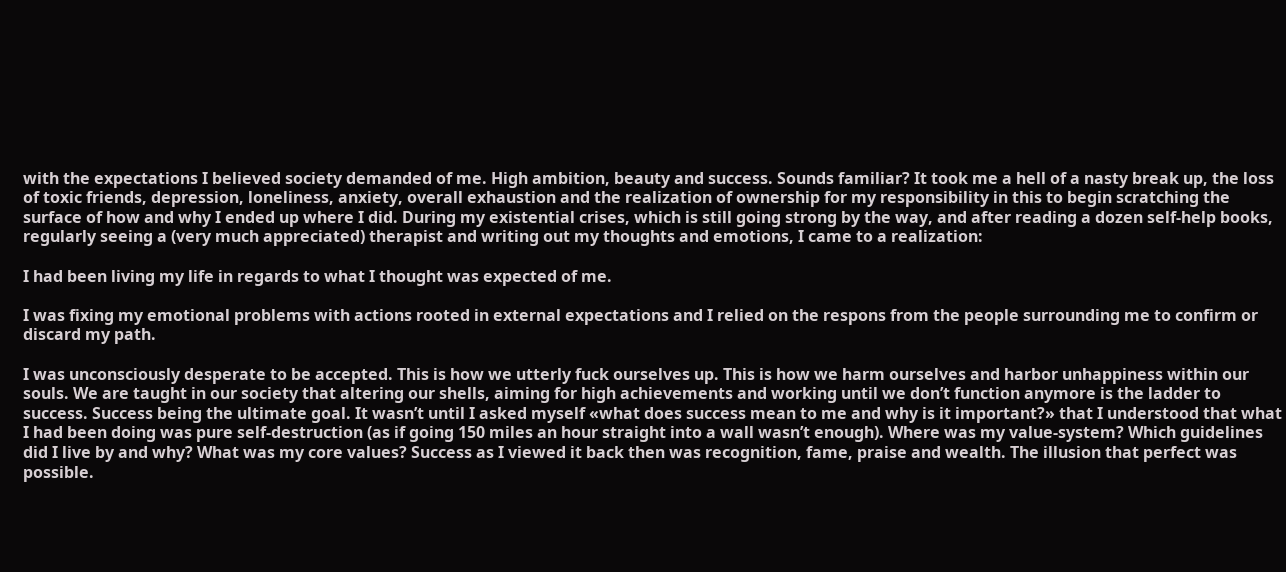with the expectations I believed society demanded of me. High ambition, beauty and success. Sounds familiar? It took me a hell of a nasty break up, the loss of toxic friends, depression, loneliness, anxiety, overall exhaustion and the realization of ownership for my responsibility in this to begin scratching the surface of how and why I ended up where I did. During my existential crises, which is still going strong by the way, and after reading a dozen self-help books, regularly seeing a (very much appreciated) therapist and writing out my thoughts and emotions, I came to a realization:

I had been living my life in regards to what I thought was expected of me.

I was fixing my emotional problems with actions rooted in external expectations and I relied on the respons from the people surrounding me to confirm or discard my path.

I was unconsciously desperate to be accepted. This is how we utterly fuck ourselves up. This is how we harm ourselves and harbor unhappiness within our souls. We are taught in our society that altering our shells, aiming for high achievements and working until we don’t function anymore is the ladder to success. Success being the ultimate goal. It wasn’t until I asked myself «what does success mean to me and why is it important?» that I understood that what I had been doing was pure self-destruction (as if going 150 miles an hour straight into a wall wasn’t enough). Where was my value-system? Which guidelines did I live by and why? What was my core values? Success as I viewed it back then was recognition, fame, praise and wealth. The illusion that perfect was possible.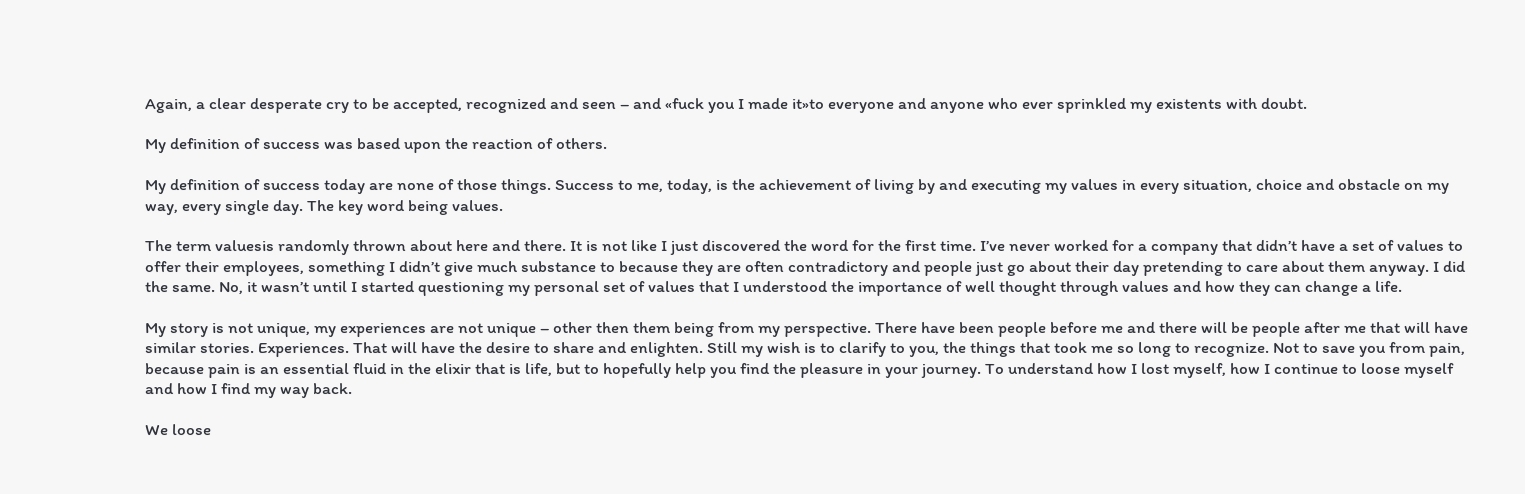Again, a clear desperate cry to be accepted, recognized and seen – and «fuck you I made it»to everyone and anyone who ever sprinkled my existents with doubt.

My definition of success was based upon the reaction of others.

My definition of success today are none of those things. Success to me, today, is the achievement of living by and executing my values in every situation, choice and obstacle on my way, every single day. The key word being values.

The term valuesis randomly thrown about here and there. It is not like I just discovered the word for the first time. I’ve never worked for a company that didn’t have a set of values to offer their employees, something I didn’t give much substance to because they are often contradictory and people just go about their day pretending to care about them anyway. I did the same. No, it wasn’t until I started questioning my personal set of values that I understood the importance of well thought through values and how they can change a life.

My story is not unique, my experiences are not unique – other then them being from my perspective. There have been people before me and there will be people after me that will have similar stories. Experiences. That will have the desire to share and enlighten. Still my wish is to clarify to you, the things that took me so long to recognize. Not to save you from pain, because pain is an essential fluid in the elixir that is life, but to hopefully help you find the pleasure in your journey. To understand how I lost myself, how I continue to loose myself and how I find my way back.

We loose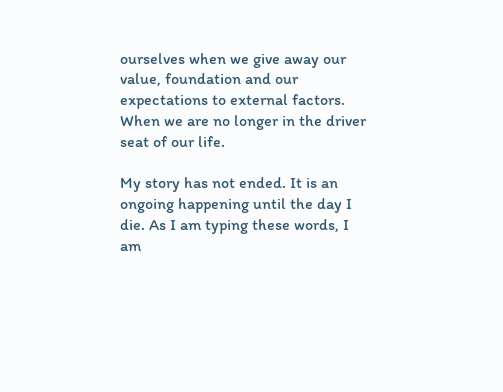ourselves when we give away our value, foundation and our expectations to external factors. When we are no longer in the driver seat of our life.

My story has not ended. It is an ongoing happening until the day I die. As I am typing these words, I am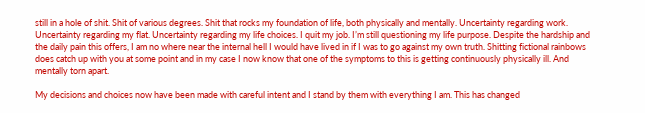still in a hole of shit. Shit of various degrees. Shit that rocks my foundation of life, both physically and mentally. Uncertainty regarding work. Uncertainty regarding my flat. Uncertainty regarding my life choices. I quit my job. I’m still questioning my life purpose. Despite the hardship and the daily pain this offers, I am no where near the internal hell I would have lived in if I was to go against my own truth. Shitting fictional rainbows does catch up with you at some point and in my case I now know that one of the symptoms to this is getting continuously physically ill. And mentally torn apart.

My decisions and choices now have been made with careful intent and I stand by them with everything I am. This has changed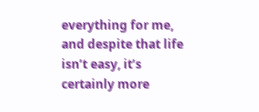everything for me, and despite that life isn’t easy, it’s certainly more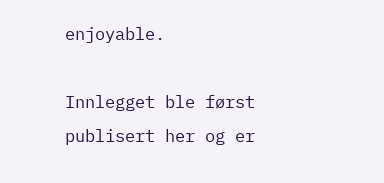enjoyable.

Innlegget ble først publisert her og er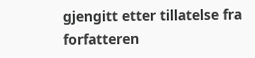gjengitt etter tillatelse fra forfatteren